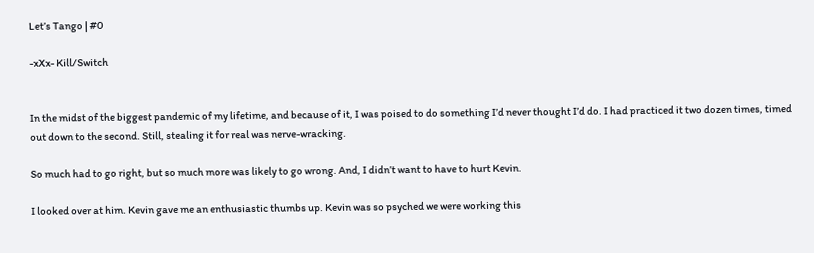Let’s Tango | #0

-xXx- Kill/Switch


In the midst of the biggest pandemic of my lifetime, and because of it, I was poised to do something I’d never thought I’d do. I had practiced it two dozen times, timed out down to the second. Still, stealing it for real was nerve-wracking.

So much had to go right, but so much more was likely to go wrong. And, I didn’t want to have to hurt Kevin.

I looked over at him. Kevin gave me an enthusiastic thumbs up. Kevin was so psyched we were working this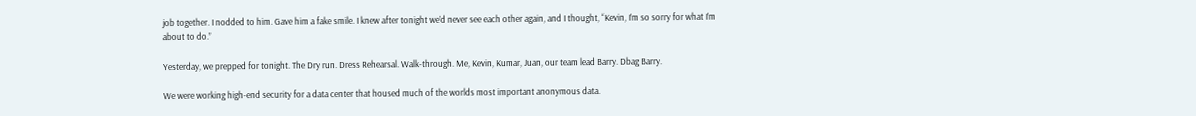job together. I nodded to him. Gave him a fake smile. I knew after tonight we’d never see each other again, and I thought, “Kevin, I’m so sorry for what I’m about to do.”

Yesterday, we prepped for tonight. The Dry run. Dress Rehearsal. Walk-through. Me, Kevin, Kumar, Juan, our team lead Barry. Dbag Barry.

We were working high-end security for a data center that housed much of the worlds most important anonymous data.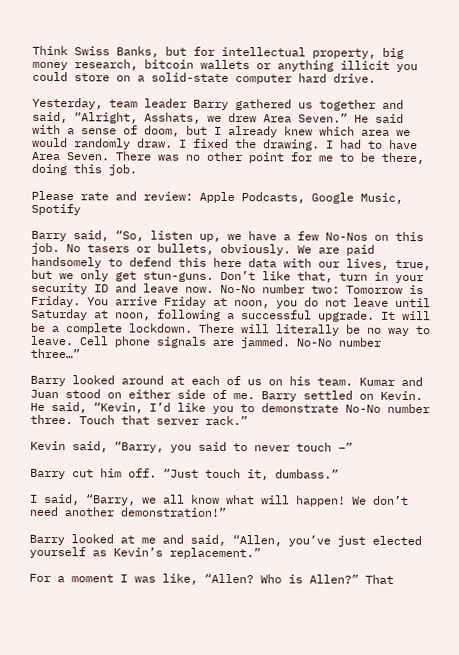Think Swiss Banks, but for intellectual property, big money research, bitcoin wallets or anything illicit you could store on a solid-state computer hard drive.

Yesterday, team leader Barry gathered us together and said, “Alright, Asshats, we drew Area Seven.” He said with a sense of doom, but I already knew which area we would randomly draw. I fixed the drawing. I had to have Area Seven. There was no other point for me to be there, doing this job.

Please rate and review: Apple Podcasts, Google Music, Spotify

Barry said, “So, listen up, we have a few No-Nos on this job. No tasers or bullets, obviously. We are paid handsomely to defend this here data with our lives, true, but we only get stun-guns. Don’t like that, turn in your security ID and leave now. No-No number two: Tomorrow is Friday. You arrive Friday at noon, you do not leave until Saturday at noon, following a successful upgrade. It will be a complete lockdown. There will literally be no way to leave. Cell phone signals are jammed. No-No number three…”

Barry looked around at each of us on his team. Kumar and Juan stood on either side of me. Barry settled on Kevin. He said, “Kevin, I’d like you to demonstrate No-No number three. Touch that server rack.”

Kevin said, “Barry, you said to never touch –”

Barry cut him off. “Just touch it, dumbass.”

I said, “Barry, we all know what will happen! We don’t need another demonstration!”

Barry looked at me and said, “Allen, you’ve just elected yourself as Kevin’s replacement.”

For a moment I was like, “Allen? Who is Allen?” That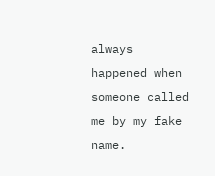always happened when someone called me by my fake name.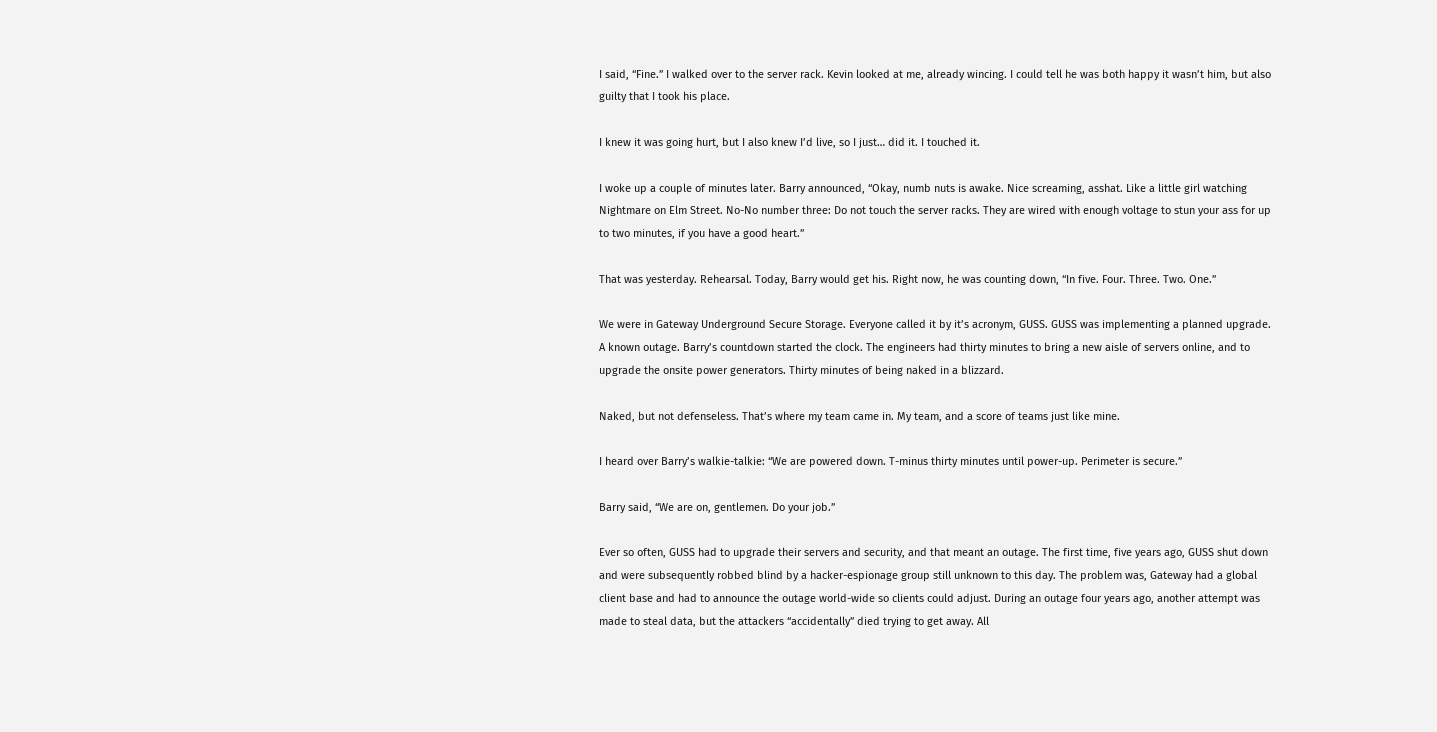I said, “Fine.” I walked over to the server rack. Kevin looked at me, already wincing. I could tell he was both happy it wasn’t him, but also guilty that I took his place.

I knew it was going hurt, but I also knew I’d live, so I just… did it. I touched it.

I woke up a couple of minutes later. Barry announced, “Okay, numb nuts is awake. Nice screaming, asshat. Like a little girl watching Nightmare on Elm Street. No-No number three: Do not touch the server racks. They are wired with enough voltage to stun your ass for up to two minutes, if you have a good heart.”

That was yesterday. Rehearsal. Today, Barry would get his. Right now, he was counting down, “In five. Four. Three. Two. One.”

We were in Gateway Underground Secure Storage. Everyone called it by it’s acronym, GUSS. GUSS was implementing a planned upgrade. A known outage. Barry’s countdown started the clock. The engineers had thirty minutes to bring a new aisle of servers online, and to upgrade the onsite power generators. Thirty minutes of being naked in a blizzard.

Naked, but not defenseless. That’s where my team came in. My team, and a score of teams just like mine.

I heard over Barry’s walkie-talkie: “We are powered down. T-minus thirty minutes until power-up. Perimeter is secure.”

Barry said, “We are on, gentlemen. Do your job.”

Ever so often, GUSS had to upgrade their servers and security, and that meant an outage. The first time, five years ago, GUSS shut down and were subsequently robbed blind by a hacker-espionage group still unknown to this day. The problem was, Gateway had a global client base and had to announce the outage world-wide so clients could adjust. During an outage four years ago, another attempt was made to steal data, but the attackers “accidentally” died trying to get away. All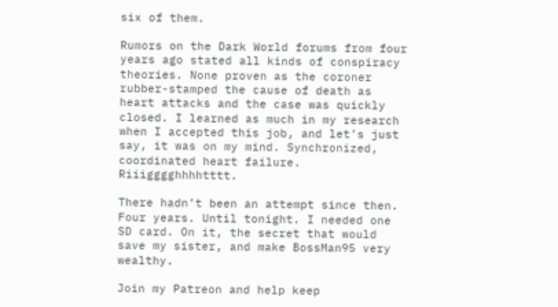six of them.

Rumors on the Dark World forums from four years ago stated all kinds of conspiracy theories. None proven as the coroner rubber-stamped the cause of death as heart attacks and the case was quickly closed. I learned as much in my research when I accepted this job, and let’s just say, it was on my mind. Synchronized, coordinated heart failure. Riiigggghhhhtttt.

There hadn’t been an attempt since then. Four years. Until tonight. I needed one SD card. On it, the secret that would save my sister, and make BossMan95 very wealthy.

Join my Patreon and help keep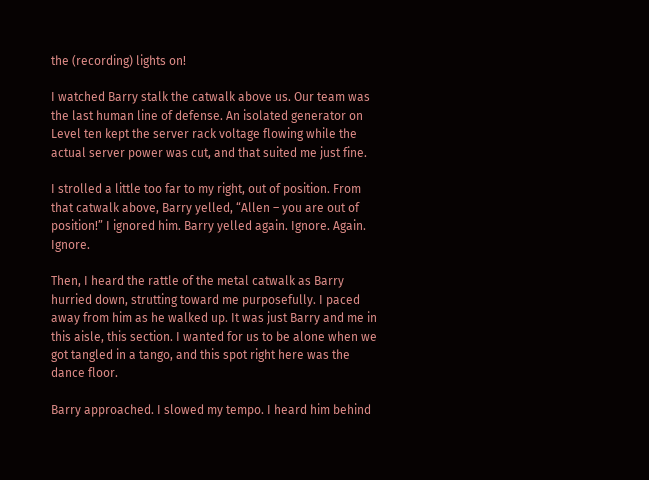the (recording) lights on!

I watched Barry stalk the catwalk above us. Our team was the last human line of defense. An isolated generator on Level ten kept the server rack voltage flowing while the actual server power was cut, and that suited me just fine.

I strolled a little too far to my right, out of position. From that catwalk above, Barry yelled, “Allen – you are out of position!” I ignored him. Barry yelled again. Ignore. Again. Ignore.

Then, I heard the rattle of the metal catwalk as Barry hurried down, strutting toward me purposefully. I paced away from him as he walked up. It was just Barry and me in this aisle, this section. I wanted for us to be alone when we got tangled in a tango, and this spot right here was the dance floor.

Barry approached. I slowed my tempo. I heard him behind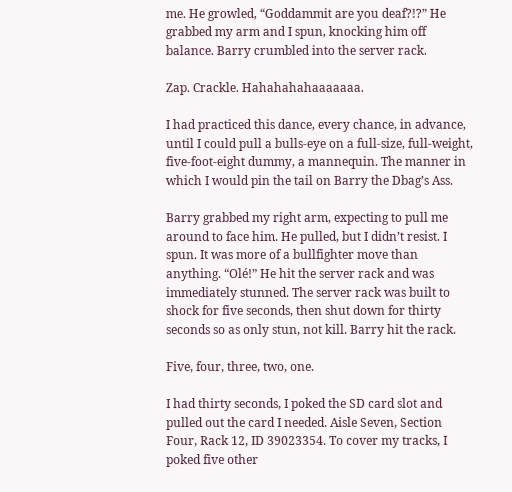me. He growled, “Goddammit are you deaf?!?” He grabbed my arm and I spun, knocking him off balance. Barry crumbled into the server rack.

Zap. Crackle. Hahahahahaaaaaaa.

I had practiced this dance, every chance, in advance, until I could pull a bulls-eye on a full-size, full-weight, five-foot-eight dummy, a mannequin. The manner in which I would pin the tail on Barry the Dbag’s Ass.

Barry grabbed my right arm, expecting to pull me around to face him. He pulled, but I didn’t resist. I spun. It was more of a bullfighter move than anything. “Olé!” He hit the server rack and was immediately stunned. The server rack was built to shock for five seconds, then shut down for thirty seconds so as only stun, not kill. Barry hit the rack.

Five, four, three, two, one.

I had thirty seconds, I poked the SD card slot and pulled out the card I needed. Aisle Seven, Section Four, Rack 12, ID 39023354. To cover my tracks, I poked five other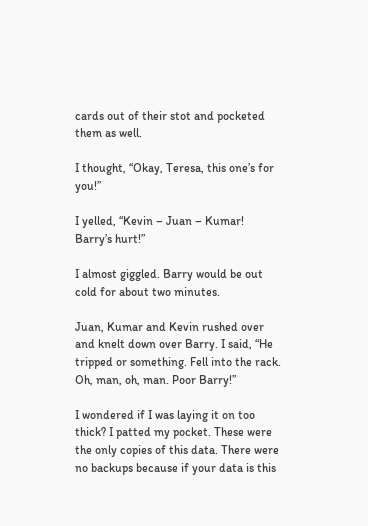cards out of their stot and pocketed them as well.

I thought, “Okay, Teresa, this one’s for you!”

I yelled, “Kevin – Juan – Kumar! Barry’s hurt!”

I almost giggled. Barry would be out cold for about two minutes.

Juan, Kumar and Kevin rushed over and knelt down over Barry. I said, “He tripped or something. Fell into the rack. Oh, man, oh, man. Poor Barry!”

I wondered if I was laying it on too thick? I patted my pocket. These were the only copies of this data. There were no backups because if your data is this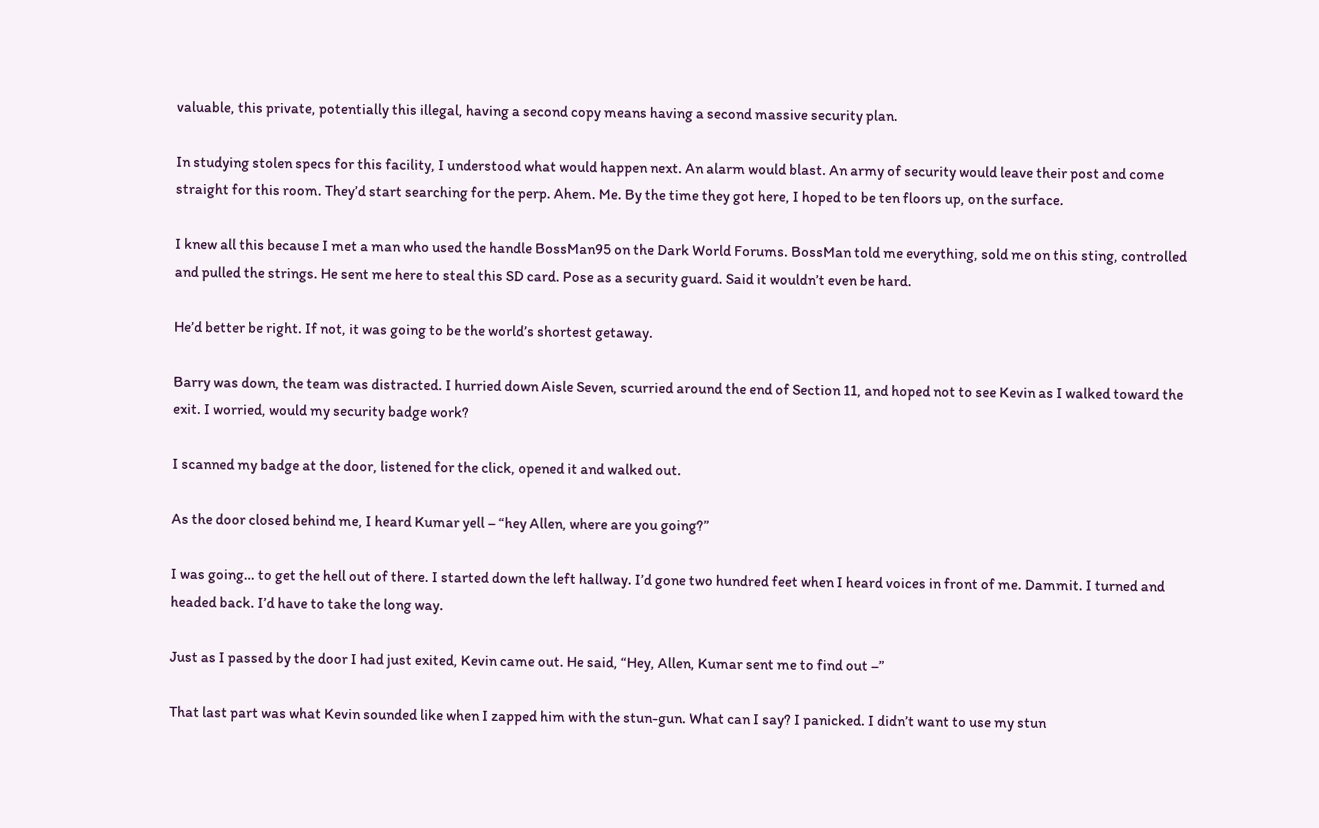valuable, this private, potentially this illegal, having a second copy means having a second massive security plan.

In studying stolen specs for this facility, I understood what would happen next. An alarm would blast. An army of security would leave their post and come straight for this room. They’d start searching for the perp. Ahem. Me. By the time they got here, I hoped to be ten floors up, on the surface.

I knew all this because I met a man who used the handle BossMan95 on the Dark World Forums. BossMan told me everything, sold me on this sting, controlled and pulled the strings. He sent me here to steal this SD card. Pose as a security guard. Said it wouldn’t even be hard.

He’d better be right. If not, it was going to be the world’s shortest getaway.

Barry was down, the team was distracted. I hurried down Aisle Seven, scurried around the end of Section 11, and hoped not to see Kevin as I walked toward the exit. I worried, would my security badge work?

I scanned my badge at the door, listened for the click, opened it and walked out.

As the door closed behind me, I heard Kumar yell – “hey Allen, where are you going?”

I was going… to get the hell out of there. I started down the left hallway. I’d gone two hundred feet when I heard voices in front of me. Dammit. I turned and headed back. I’d have to take the long way.

Just as I passed by the door I had just exited, Kevin came out. He said, “Hey, Allen, Kumar sent me to find out –”

That last part was what Kevin sounded like when I zapped him with the stun-gun. What can I say? I panicked. I didn’t want to use my stun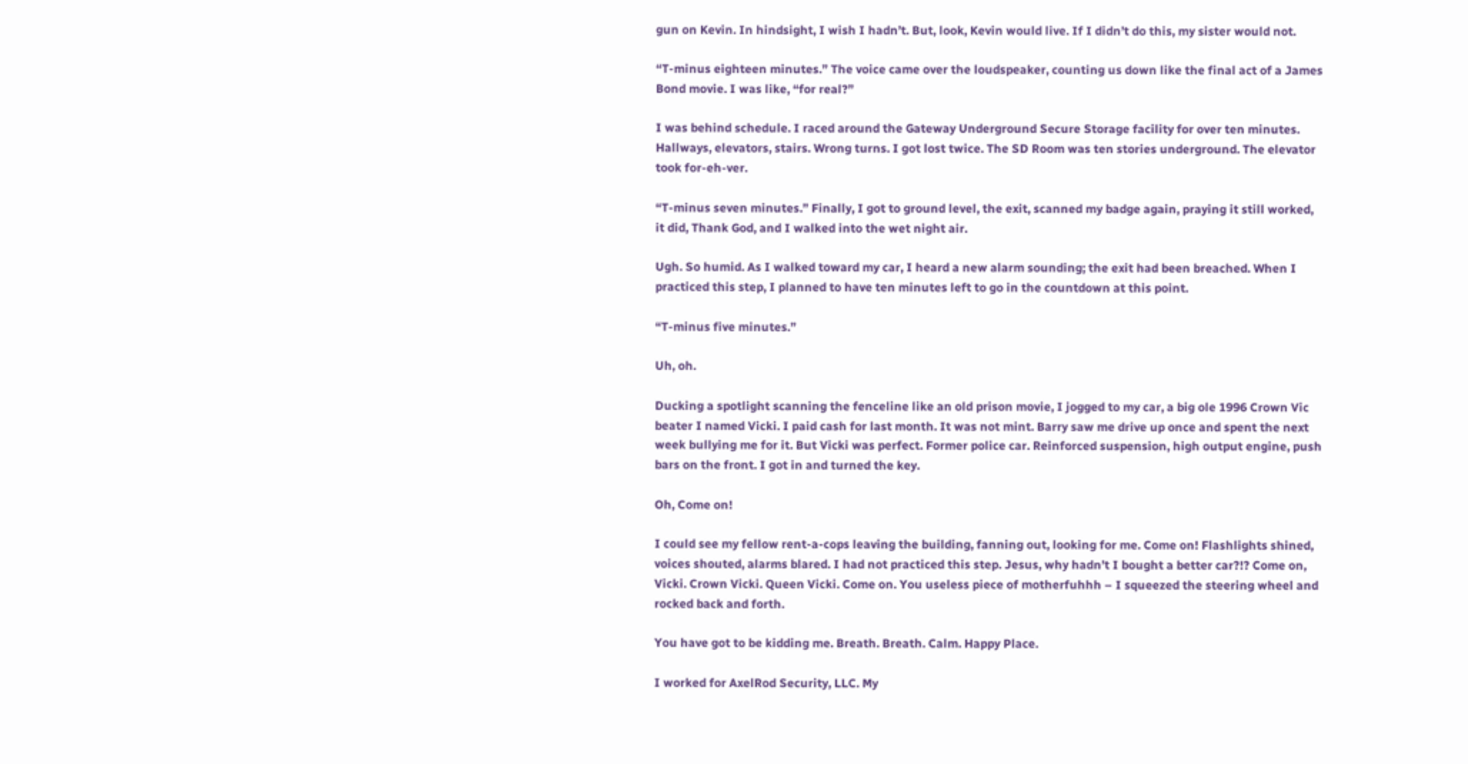gun on Kevin. In hindsight, I wish I hadn’t. But, look, Kevin would live. If I didn’t do this, my sister would not.

“T-minus eighteen minutes.” The voice came over the loudspeaker, counting us down like the final act of a James Bond movie. I was like, “for real?”

I was behind schedule. I raced around the Gateway Underground Secure Storage facility for over ten minutes. Hallways, elevators, stairs. Wrong turns. I got lost twice. The SD Room was ten stories underground. The elevator took for-eh-ver.

“T-minus seven minutes.” Finally, I got to ground level, the exit, scanned my badge again, praying it still worked, it did, Thank God, and I walked into the wet night air.

Ugh. So humid. As I walked toward my car, I heard a new alarm sounding; the exit had been breached. When I practiced this step, I planned to have ten minutes left to go in the countdown at this point.

“T-minus five minutes.”

Uh, oh.

Ducking a spotlight scanning the fenceline like an old prison movie, I jogged to my car, a big ole 1996 Crown Vic beater I named Vicki. I paid cash for last month. It was not mint. Barry saw me drive up once and spent the next week bullying me for it. But Vicki was perfect. Former police car. Reinforced suspension, high output engine, push bars on the front. I got in and turned the key.

Oh, Come on!

I could see my fellow rent-a-cops leaving the building, fanning out, looking for me. Come on! Flashlights shined, voices shouted, alarms blared. I had not practiced this step. Jesus, why hadn’t I bought a better car?!? Come on, Vicki. Crown Vicki. Queen Vicki. Come on. You useless piece of motherfuhhh – I squeezed the steering wheel and rocked back and forth.

You have got to be kidding me. Breath. Breath. Calm. Happy Place.

I worked for AxelRod Security, LLC. My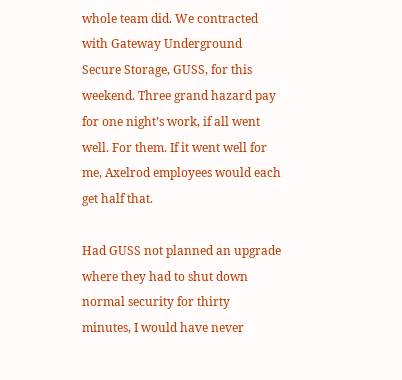whole team did. We contracted with Gateway Underground Secure Storage, GUSS, for this weekend. Three grand hazard pay for one night’s work, if all went well. For them. If it went well for me, Axelrod employees would each get half that.

Had GUSS not planned an upgrade where they had to shut down normal security for thirty minutes, I would have never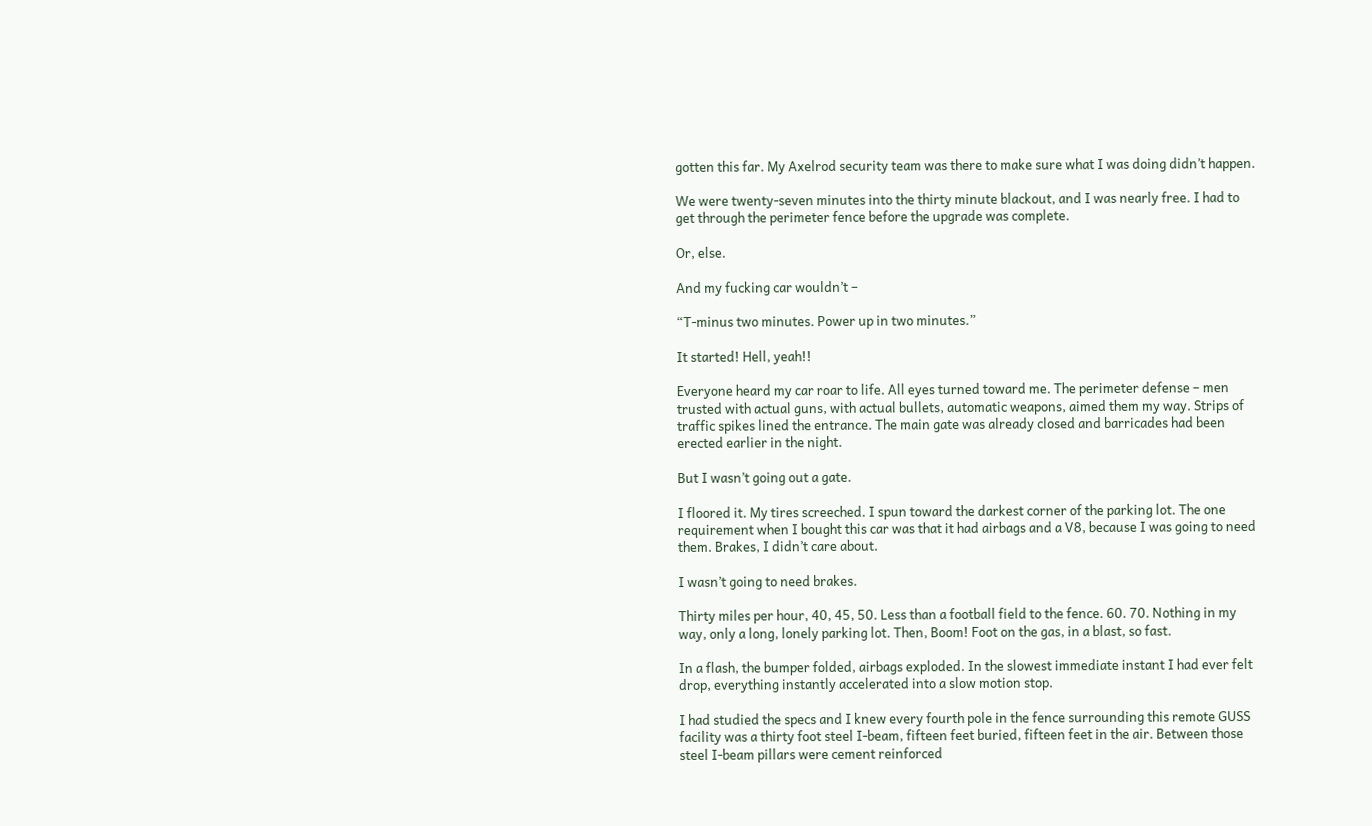gotten this far. My Axelrod security team was there to make sure what I was doing didn’t happen.

We were twenty-seven minutes into the thirty minute blackout, and I was nearly free. I had to get through the perimeter fence before the upgrade was complete.

Or, else.

And my fucking car wouldn’t –

“T-minus two minutes. Power up in two minutes.”

It started! Hell, yeah!!

Everyone heard my car roar to life. All eyes turned toward me. The perimeter defense – men trusted with actual guns, with actual bullets, automatic weapons, aimed them my way. Strips of traffic spikes lined the entrance. The main gate was already closed and barricades had been erected earlier in the night.

But I wasn’t going out a gate.

I floored it. My tires screeched. I spun toward the darkest corner of the parking lot. The one requirement when I bought this car was that it had airbags and a V8, because I was going to need them. Brakes, I didn’t care about.

I wasn’t going to need brakes.

Thirty miles per hour, 40, 45, 50. Less than a football field to the fence. 60. 70. Nothing in my way, only a long, lonely parking lot. Then, Boom! Foot on the gas, in a blast, so fast.

In a flash, the bumper folded, airbags exploded. In the slowest immediate instant I had ever felt drop, everything instantly accelerated into a slow motion stop.

I had studied the specs and I knew every fourth pole in the fence surrounding this remote GUSS facility was a thirty foot steel I-beam, fifteen feet buried, fifteen feet in the air. Between those steel I-beam pillars were cement reinforced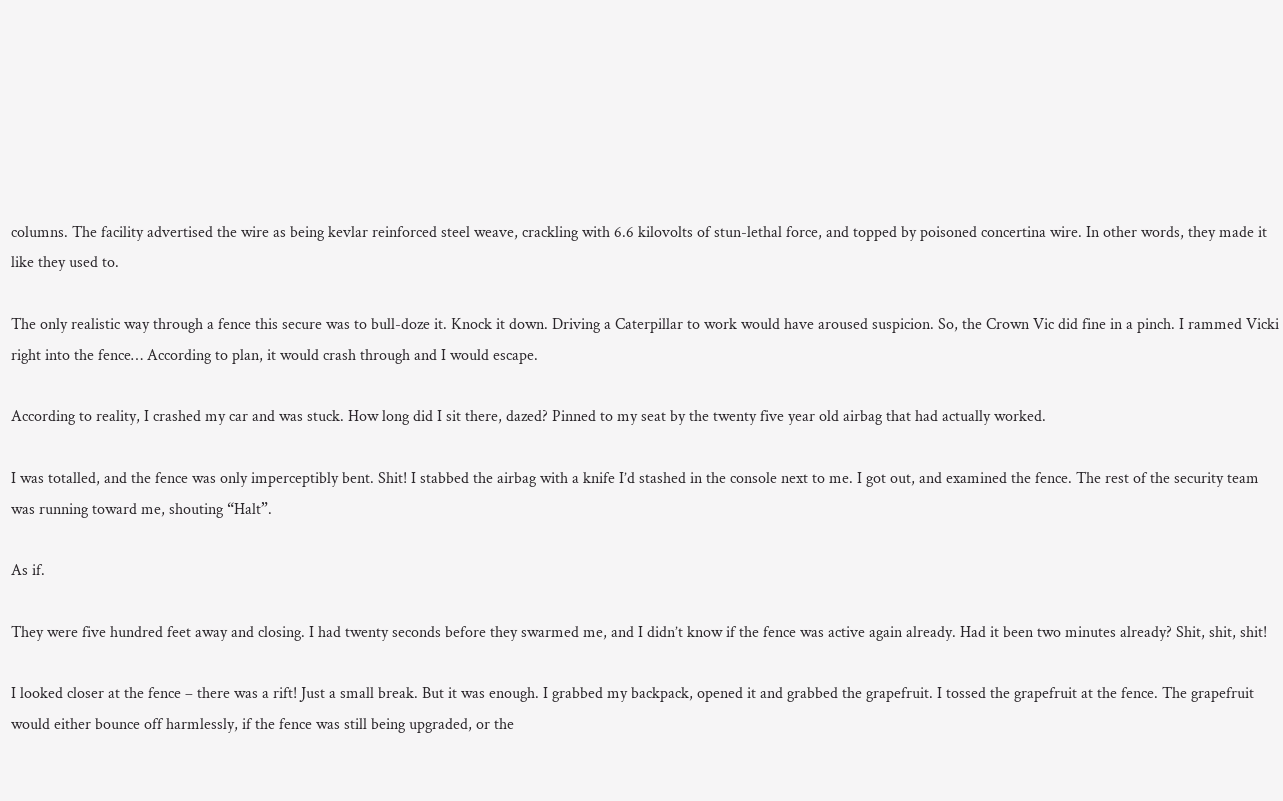columns. The facility advertised the wire as being kevlar reinforced steel weave, crackling with 6.6 kilovolts of stun-lethal force, and topped by poisoned concertina wire. In other words, they made it like they used to.

The only realistic way through a fence this secure was to bull-doze it. Knock it down. Driving a Caterpillar to work would have aroused suspicion. So, the Crown Vic did fine in a pinch. I rammed Vicki right into the fence… According to plan, it would crash through and I would escape.

According to reality, I crashed my car and was stuck. How long did I sit there, dazed? Pinned to my seat by the twenty five year old airbag that had actually worked.

I was totalled, and the fence was only imperceptibly bent. Shit! I stabbed the airbag with a knife I’d stashed in the console next to me. I got out, and examined the fence. The rest of the security team was running toward me, shouting “Halt”.

As if.

They were five hundred feet away and closing. I had twenty seconds before they swarmed me, and I didn’t know if the fence was active again already. Had it been two minutes already? Shit, shit, shit!

I looked closer at the fence – there was a rift! Just a small break. But it was enough. I grabbed my backpack, opened it and grabbed the grapefruit. I tossed the grapefruit at the fence. The grapefruit would either bounce off harmlessly, if the fence was still being upgraded, or the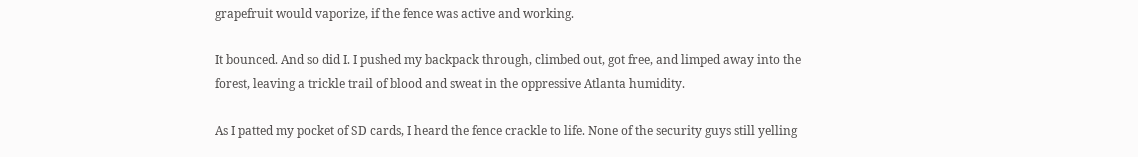grapefruit would vaporize, if the fence was active and working.

It bounced. And so did I. I pushed my backpack through, climbed out, got free, and limped away into the forest, leaving a trickle trail of blood and sweat in the oppressive Atlanta humidity.

As I patted my pocket of SD cards, I heard the fence crackle to life. None of the security guys still yelling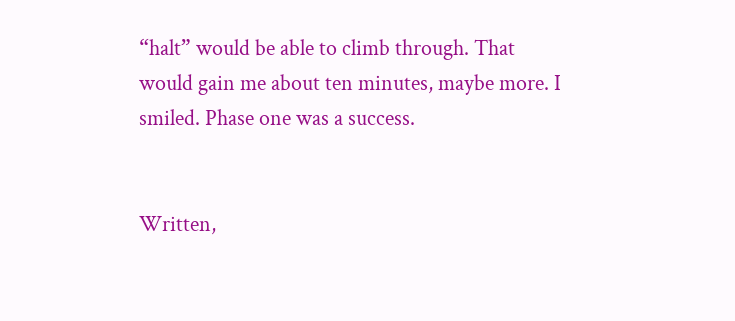“halt” would be able to climb through. That would gain me about ten minutes, maybe more. I smiled. Phase one was a success.


Written,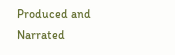Produced and Narrated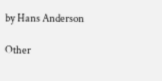by Hans Anderson

Other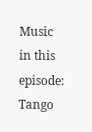Music in this episode: Tango